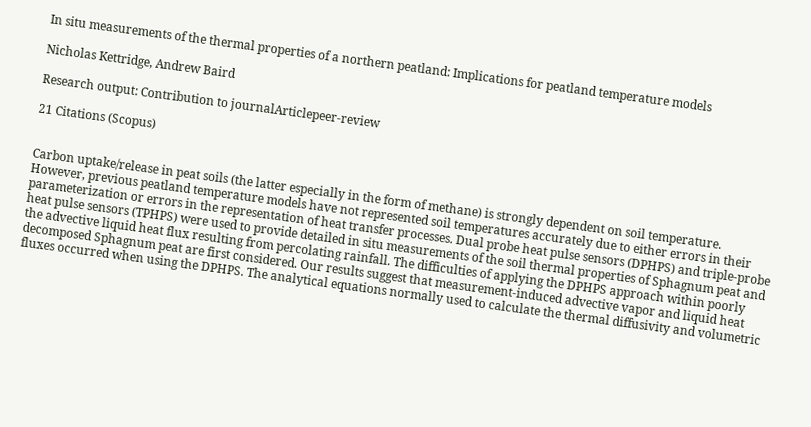In situ measurements of the thermal properties of a northern peatland: Implications for peatland temperature models

Nicholas Kettridge, Andrew Baird

Research output: Contribution to journalArticlepeer-review

21 Citations (Scopus)


Carbon uptake/release in peat soils (the latter especially in the form of methane) is strongly dependent on soil temperature. However, previous peatland temperature models have not represented soil temperatures accurately due to either errors in their parameterization or errors in the representation of heat transfer processes. Dual probe heat pulse sensors (DPHPS) and triple-probe heat pulse sensors (TPHPS) were used to provide detailed in situ measurements of the soil thermal properties of Sphagnum peat and the advective liquid heat flux resulting from percolating rainfall. The difficulties of applying the DPHPS approach within poorly decomposed Sphagnum peat are first considered. Our results suggest that measurement-induced advective vapor and liquid heat fluxes occurred when using the DPHPS. The analytical equations normally used to calculate the thermal diffusivity and volumetric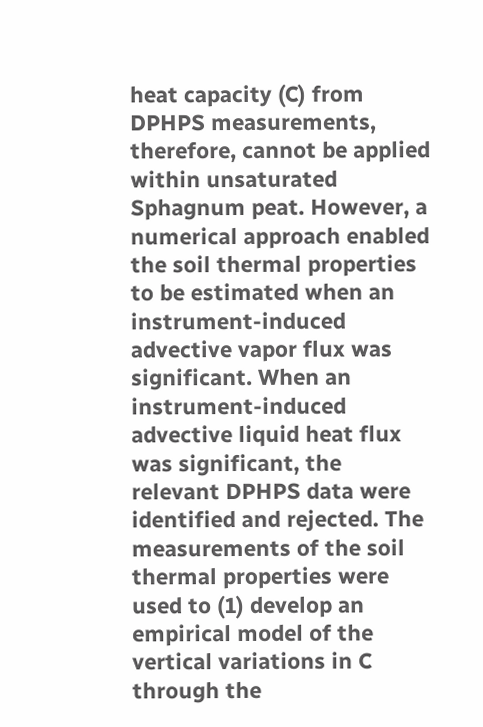heat capacity (C) from DPHPS measurements, therefore, cannot be applied within unsaturated Sphagnum peat. However, a numerical approach enabled the soil thermal properties to be estimated when an instrument-induced advective vapor flux was significant. When an instrument-induced advective liquid heat flux was significant, the relevant DPHPS data were identified and rejected. The measurements of the soil thermal properties were used to (1) develop an empirical model of the vertical variations in C through the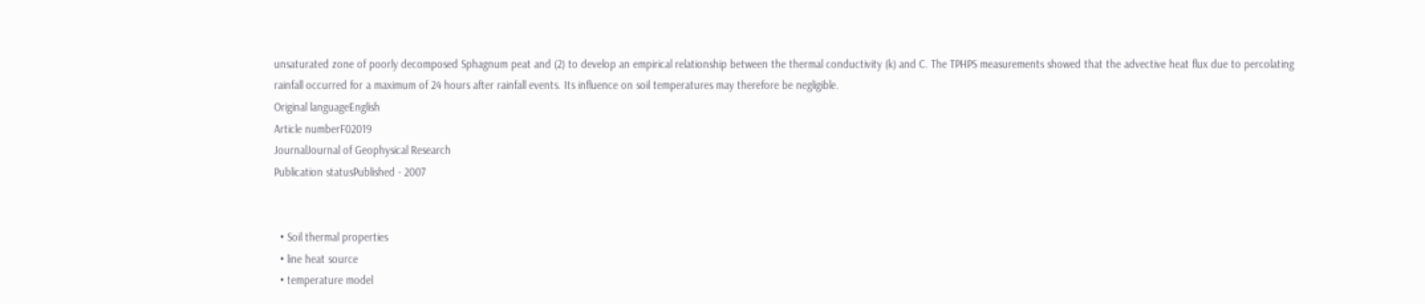unsaturated zone of poorly decomposed Sphagnum peat and (2) to develop an empirical relationship between the thermal conductivity (k) and C. The TPHPS measurements showed that the advective heat flux due to percolating rainfall occurred for a maximum of 24 hours after rainfall events. Its influence on soil temperatures may therefore be negligible.
Original languageEnglish
Article numberF02019
JournalJournal of Geophysical Research
Publication statusPublished - 2007


  • Soil thermal properties
  • line heat source
  • temperature model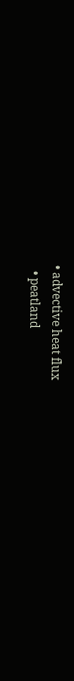• advective heat flux
  • peatland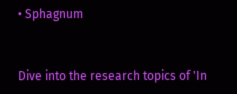• Sphagnum


Dive into the research topics of 'In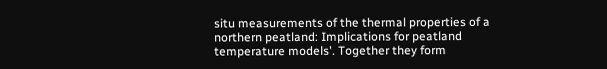situ measurements of the thermal properties of a northern peatland: Implications for peatland temperature models'. Together they form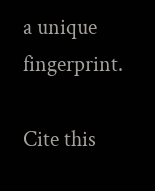a unique fingerprint.

Cite this